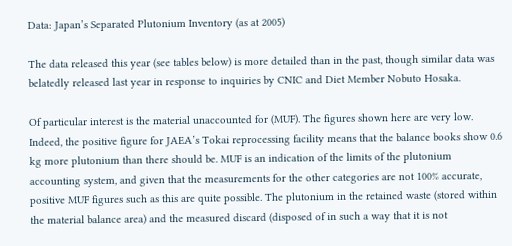Data: Japan’s Separated Plutonium Inventory (as at 2005)

The data released this year (see tables below) is more detailed than in the past, though similar data was belatedly released last year in response to inquiries by CNIC and Diet Member Nobuto Hosaka.

Of particular interest is the material unaccounted for (MUF). The figures shown here are very low. Indeed, the positive figure for JAEA’s Tokai reprocessing facility means that the balance books show 0.6 kg more plutonium than there should be. MUF is an indication of the limits of the plutonium accounting system, and given that the measurements for the other categories are not 100% accurate, positive MUF figures such as this are quite possible. The plutonium in the retained waste (stored within the material balance area) and the measured discard (disposed of in such a way that it is not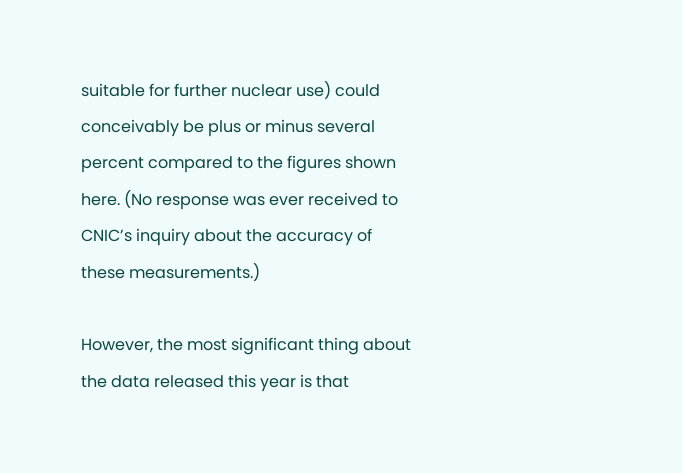suitable for further nuclear use) could conceivably be plus or minus several percent compared to the figures shown here. (No response was ever received to CNIC’s inquiry about the accuracy of these measurements.)

However, the most significant thing about the data released this year is that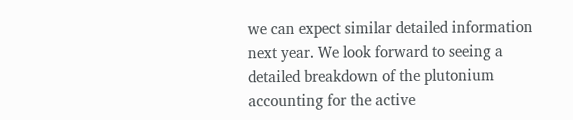we can expect similar detailed information next year. We look forward to seeing a detailed breakdown of the plutonium accounting for the active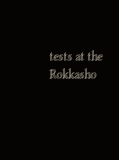tests at the Rokkasho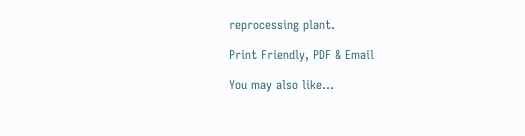reprocessing plant.

Print Friendly, PDF & Email

You may also like...